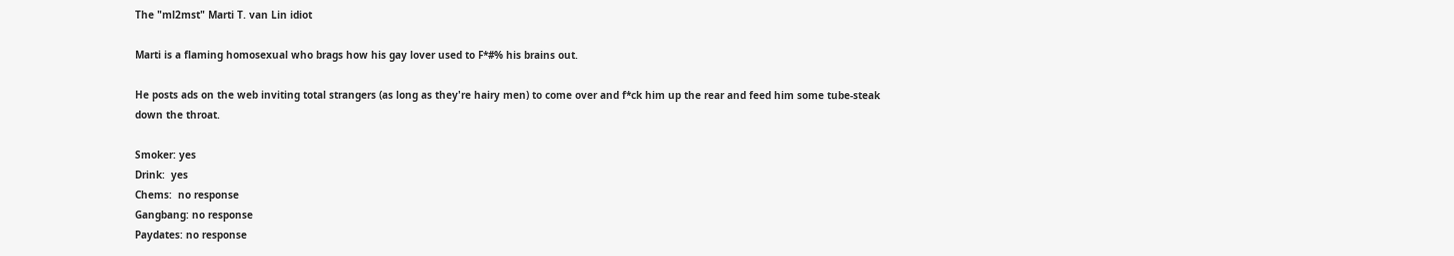The "ml2mst" Marti T. van Lin idiot

Marti is a flaming homosexual who brags how his gay lover used to F*#% his brains out.

He posts ads on the web inviting total strangers (as long as they're hairy men) to come over and f*ck him up the rear and feed him some tube-steak down the throat.

Smoker: yes
Drink:  yes
Chems:  no response
Gangbang: no response
Paydates: no response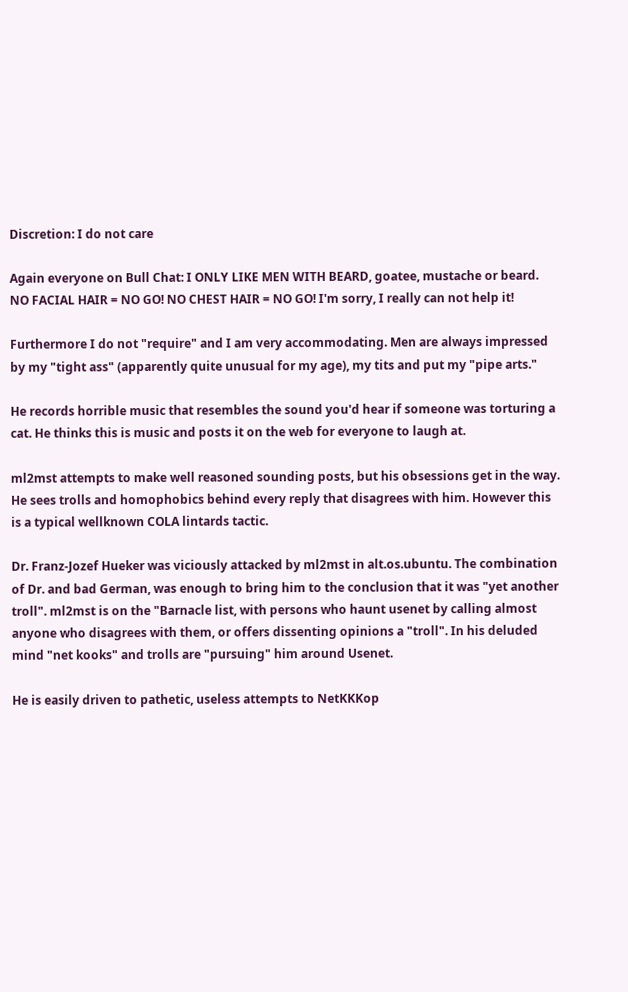Discretion: I do not care

Again everyone on Bull Chat: I ONLY LIKE MEN WITH BEARD, goatee, mustache or beard. NO FACIAL HAIR = NO GO! NO CHEST HAIR = NO GO! I'm sorry, I really can not help it!

Furthermore I do not "require" and I am very accommodating. Men are always impressed by my "tight ass" (apparently quite unusual for my age), my tits and put my "pipe arts."

He records horrible music that resembles the sound you'd hear if someone was torturing a cat. He thinks this is music and posts it on the web for everyone to laugh at.

ml2mst attempts to make well reasoned sounding posts, but his obsessions get in the way. He sees trolls and homophobics behind every reply that disagrees with him. However this is a typical wellknown COLA lintards tactic.

Dr. Franz-Jozef Hueker was viciously attacked by ml2mst in alt.os.ubuntu. The combination of Dr. and bad German, was enough to bring him to the conclusion that it was "yet another troll". ml2mst is on the "Barnacle list, with persons who haunt usenet by calling almost anyone who disagrees with them, or offers dissenting opinions a "troll". In his deluded mind "net kooks" and trolls are "pursuing" him around Usenet.

He is easily driven to pathetic, useless attempts to NetKKKop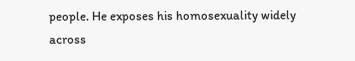people. He exposes his homosexuality widely across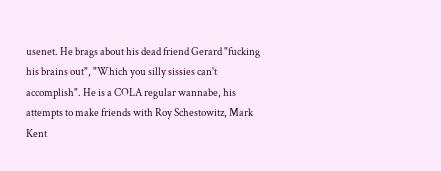usenet. He brags about his dead friend Gerard "fucking his brains out", "Which you silly sissies can't accomplish". He is a COLA regular wannabe, his attempts to make friends with Roy Schestowitz, Mark Kent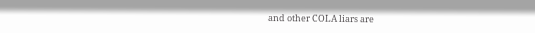and other COLA liars are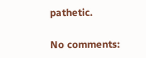pathetic.

No comments: